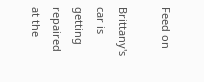Feed on

Brittany's car is getting repaired at the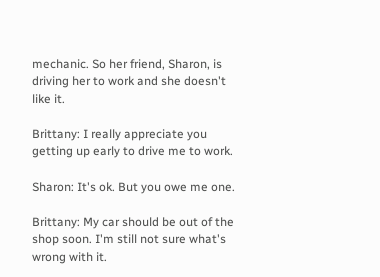mechanic. So her friend, Sharon, is driving her to work and she doesn't like it.

Brittany: I really appreciate you getting up early to drive me to work.

Sharon: It's ok. But you owe me one.

Brittany: My car should be out of the shop soon. I'm still not sure what's wrong with it.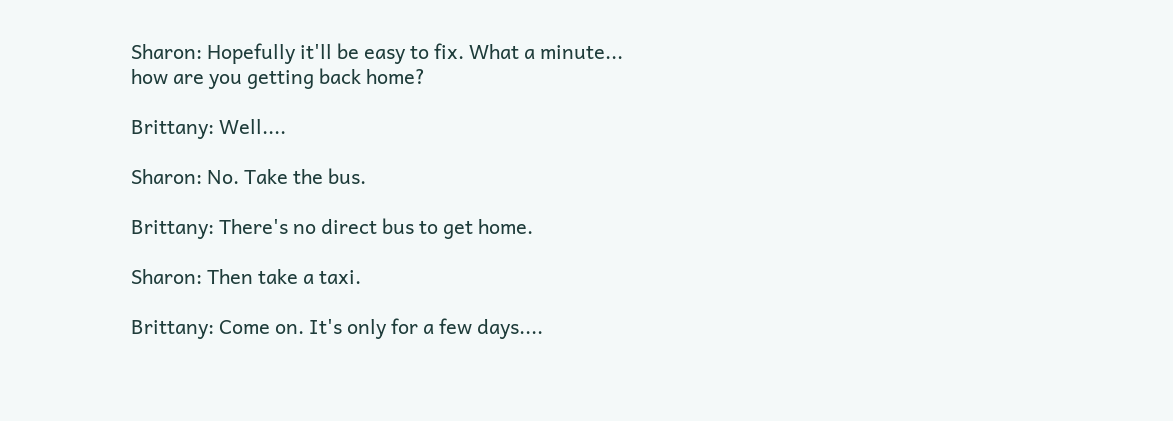Sharon: Hopefully it'll be easy to fix. What a minute... how are you getting back home?

Brittany: Well....

Sharon: No. Take the bus.

Brittany: There's no direct bus to get home.

Sharon: Then take a taxi.

Brittany: Come on. It's only for a few days....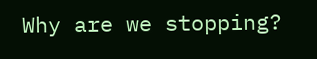Why are we stopping?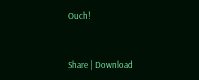Ouch!


Share | Download